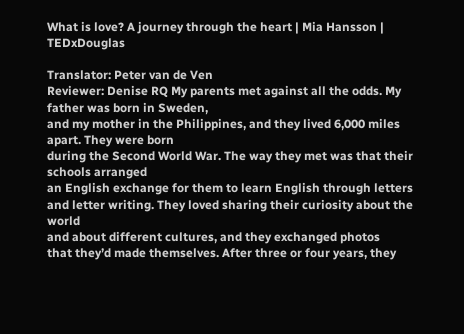What is love? A journey through the heart | Mia Hansson | TEDxDouglas

Translator: Peter van de Ven
Reviewer: Denise RQ My parents met against all the odds. My father was born in Sweden,
and my mother in the Philippines, and they lived 6,000 miles apart. They were born
during the Second World War. The way they met was that their schools arranged
an English exchange for them to learn English through letters
and letter writing. They loved sharing their curiosity about the world
and about different cultures, and they exchanged photos
that they’d made themselves. After three or four years, they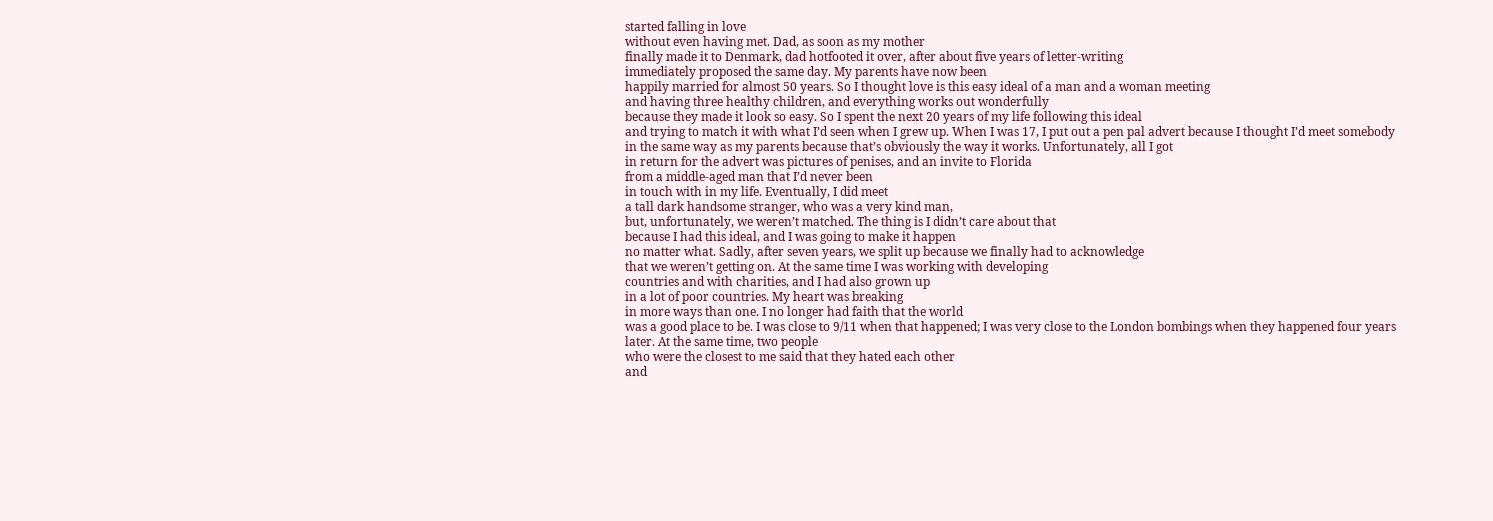started falling in love
without even having met. Dad, as soon as my mother
finally made it to Denmark, dad hotfooted it over, after about five years of letter-writing
immediately proposed the same day. My parents have now been
happily married for almost 50 years. So I thought love is this easy ideal of a man and a woman meeting
and having three healthy children, and everything works out wonderfully
because they made it look so easy. So I spent the next 20 years of my life following this ideal
and trying to match it with what I’d seen when I grew up. When I was 17, I put out a pen pal advert because I thought I’d meet somebody
in the same way as my parents because that’s obviously the way it works. Unfortunately, all I got
in return for the advert was pictures of penises, and an invite to Florida
from a middle-aged man that I’d never been
in touch with in my life. Eventually, I did meet
a tall dark handsome stranger, who was a very kind man,
but, unfortunately, we weren’t matched. The thing is I didn’t care about that
because I had this ideal, and I was going to make it happen
no matter what. Sadly, after seven years, we split up because we finally had to acknowledge
that we weren’t getting on. At the same time I was working with developing
countries and with charities, and I had also grown up
in a lot of poor countries. My heart was breaking
in more ways than one. I no longer had faith that the world
was a good place to be. I was close to 9/11 when that happened; I was very close to the London bombings when they happened four years later. At the same time, two people
who were the closest to me said that they hated each other
and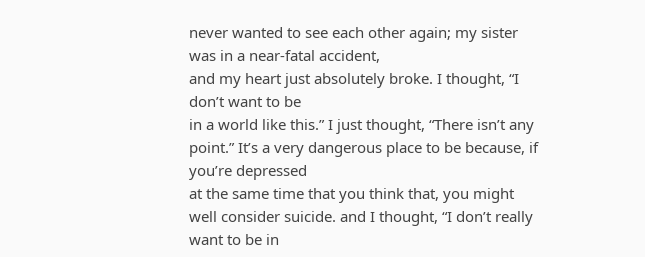never wanted to see each other again; my sister was in a near-fatal accident,
and my heart just absolutely broke. I thought, “I don’t want to be
in a world like this.” I just thought, “There isn’t any point.” It’s a very dangerous place to be because, if you’re depressed
at the same time that you think that, you might well consider suicide. and I thought, “I don’t really
want to be in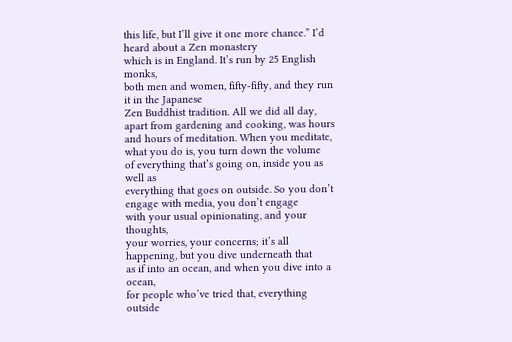this life, but I’ll give it one more chance.” I’d heard about a Zen monastery
which is in England. It’s run by 25 English monks,
both men and women, fifty-fifty, and they run it in the Japanese
Zen Buddhist tradition. All we did all day,
apart from gardening and cooking, was hours and hours of meditation. When you meditate, what you do is, you turn down the volume
of everything that’s going on, inside you as well as
everything that goes on outside. So you don’t engage with media, you don’t engage
with your usual opinionating, and your thoughts,
your worries, your concerns; it’s all happening, but you dive underneath that
as if into an ocean, and when you dive into a ocean,
for people who’ve tried that, everything outside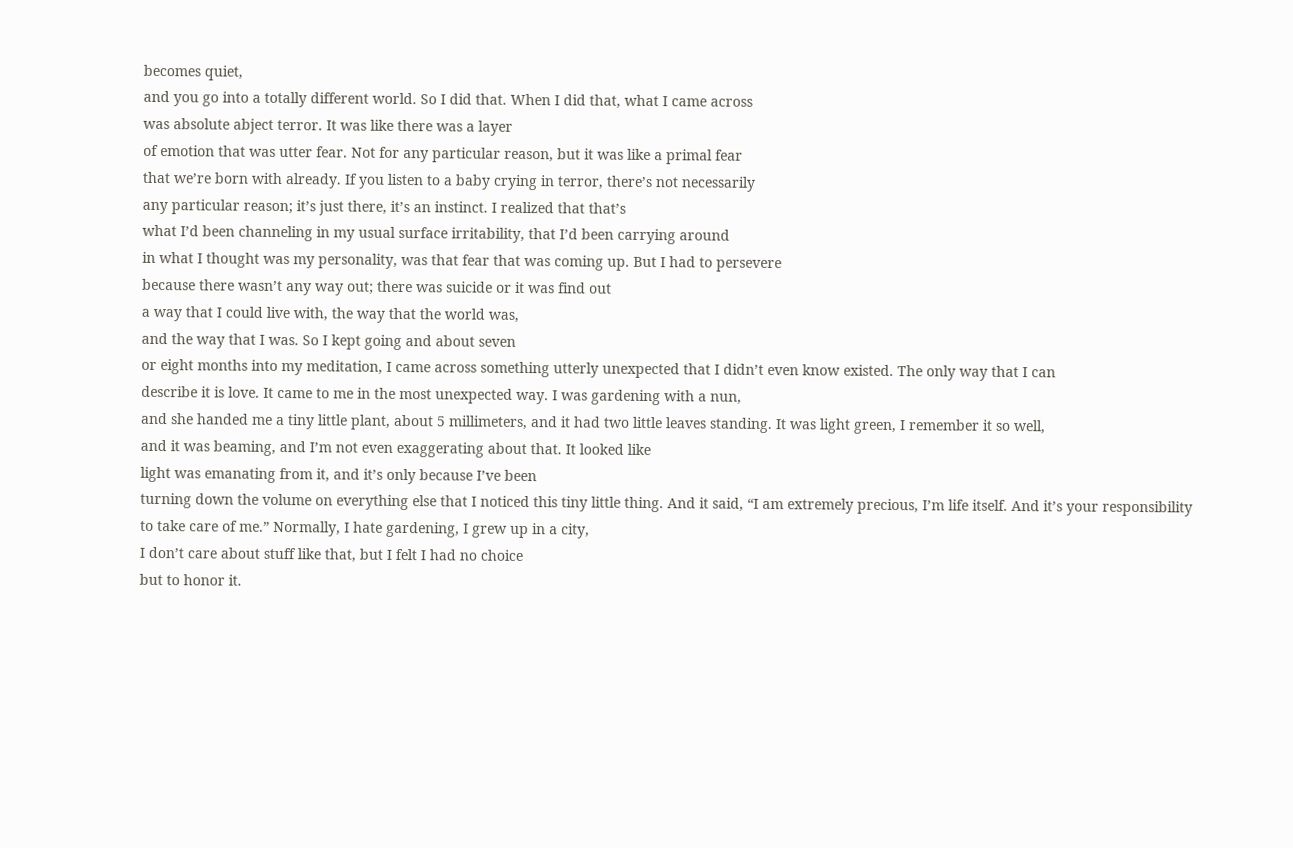becomes quiet,
and you go into a totally different world. So I did that. When I did that, what I came across
was absolute abject terror. It was like there was a layer
of emotion that was utter fear. Not for any particular reason, but it was like a primal fear
that we’re born with already. If you listen to a baby crying in terror, there’s not necessarily
any particular reason; it’s just there, it’s an instinct. I realized that that’s
what I’d been channeling in my usual surface irritability, that I’d been carrying around
in what I thought was my personality, was that fear that was coming up. But I had to persevere
because there wasn’t any way out; there was suicide or it was find out
a way that I could live with, the way that the world was,
and the way that I was. So I kept going and about seven
or eight months into my meditation, I came across something utterly unexpected that I didn’t even know existed. The only way that I can
describe it is love. It came to me in the most unexpected way. I was gardening with a nun,
and she handed me a tiny little plant, about 5 millimeters, and it had two little leaves standing. It was light green, I remember it so well,
and it was beaming, and I’m not even exaggerating about that. It looked like
light was emanating from it, and it’s only because I’ve been
turning down the volume on everything else that I noticed this tiny little thing. And it said, “I am extremely precious, I’m life itself. And it’s your responsibility
to take care of me.” Normally, I hate gardening, I grew up in a city,
I don’t care about stuff like that, but I felt I had no choice
but to honor it.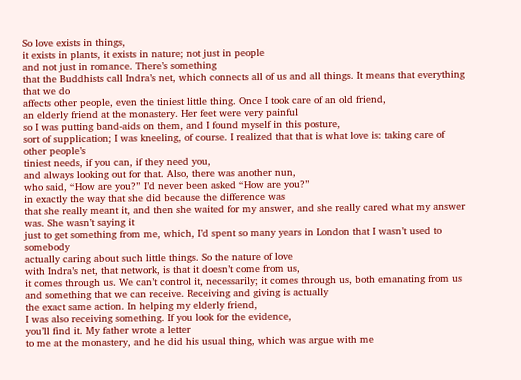So love exists in things,
it exists in plants, it exists in nature; not just in people
and not just in romance. There’s something
that the Buddhists call Indra’s net, which connects all of us and all things. It means that everything that we do
affects other people, even the tiniest little thing. Once I took care of an old friend,
an elderly friend at the monastery. Her feet were very painful
so I was putting band-aids on them, and I found myself in this posture,
sort of supplication; I was kneeling, of course. I realized that that is what love is: taking care of other people’s
tiniest needs, if you can, if they need you,
and always looking out for that. Also, there was another nun,
who said, “How are you?” I’d never been asked “How are you?”
in exactly the way that she did because the difference was
that she really meant it, and then she waited for my answer, and she really cared what my answer was. She wasn’t saying it
just to get something from me, which, I’d spent so many years in London that I wasn’t used to somebody
actually caring about such little things. So the nature of love
with Indra’s net, that network, is that it doesn’t come from us,
it comes through us. We can’t control it, necessarily; it comes through us, both emanating from us
and something that we can receive. Receiving and giving is actually
the exact same action. In helping my elderly friend,
I was also receiving something. If you look for the evidence,
you’ll find it. My father wrote a letter
to me at the monastery, and he did his usual thing, which was argue with me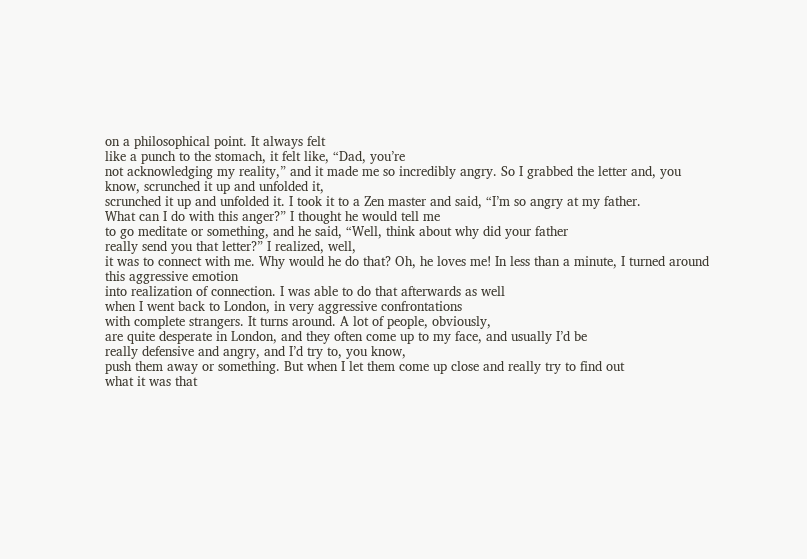on a philosophical point. It always felt
like a punch to the stomach, it felt like, “Dad, you’re
not acknowledging my reality,” and it made me so incredibly angry. So I grabbed the letter and, you know, scrunched it up and unfolded it,
scrunched it up and unfolded it. I took it to a Zen master and said, “I’m so angry at my father.
What can I do with this anger?” I thought he would tell me
to go meditate or something, and he said, “Well, think about why did your father
really send you that letter?” I realized, well,
it was to connect with me. Why would he do that? Oh, he loves me! In less than a minute, I turned around this aggressive emotion
into realization of connection. I was able to do that afterwards as well
when I went back to London, in very aggressive confrontations
with complete strangers. It turns around. A lot of people, obviously,
are quite desperate in London, and they often come up to my face, and usually I’d be
really defensive and angry, and I’d try to, you know,
push them away or something. But when I let them come up close and really try to find out
what it was that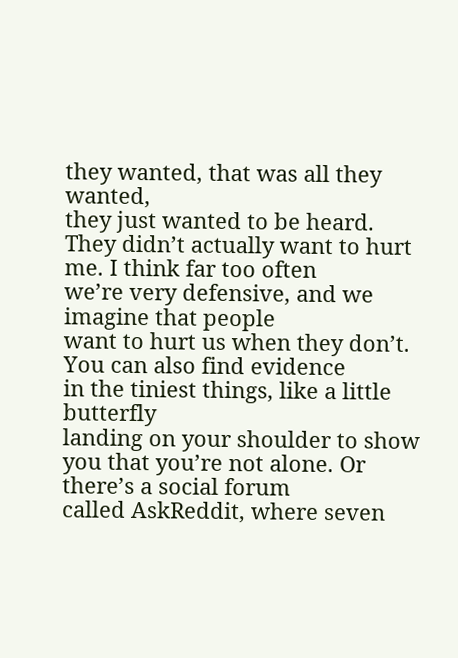they wanted, that was all they wanted,
they just wanted to be heard. They didn’t actually want to hurt me. I think far too often
we’re very defensive, and we imagine that people
want to hurt us when they don’t. You can also find evidence
in the tiniest things, like a little butterfly
landing on your shoulder to show you that you’re not alone. Or there’s a social forum
called AskReddit, where seven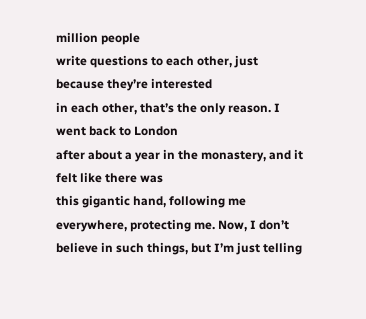million people
write questions to each other, just because they’re interested
in each other, that’s the only reason. I went back to London
after about a year in the monastery, and it felt like there was
this gigantic hand, following me everywhere, protecting me. Now, I don’t believe in such things, but I’m just telling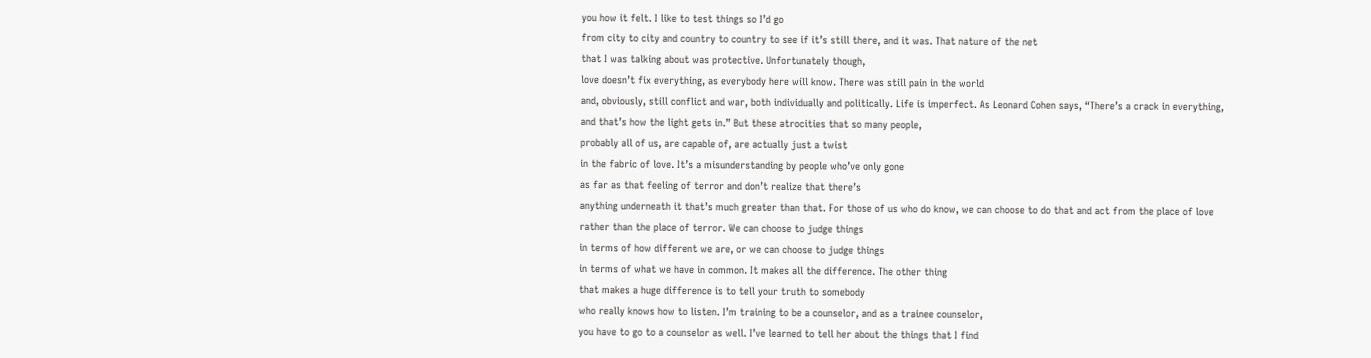you how it felt. I like to test things so I’d go
from city to city and country to country to see if it’s still there, and it was. That nature of the net
that I was talking about was protective. Unfortunately though,
love doesn’t fix everything, as everybody here will know. There was still pain in the world
and, obviously, still conflict and war, both individually and politically. Life is imperfect. As Leonard Cohen says, “There’s a crack in everything,
and that’s how the light gets in.” But these atrocities that so many people,
probably all of us, are capable of, are actually just a twist
in the fabric of love. It’s a misunderstanding by people who’ve only gone
as far as that feeling of terror and don’t realize that there’s
anything underneath it that’s much greater than that. For those of us who do know, we can choose to do that and act from the place of love
rather than the place of terror. We can choose to judge things
in terms of how different we are, or we can choose to judge things
in terms of what we have in common. It makes all the difference. The other thing
that makes a huge difference is to tell your truth to somebody
who really knows how to listen. I’m training to be a counselor, and as a trainee counselor,
you have to go to a counselor as well. I’ve learned to tell her about the things that I find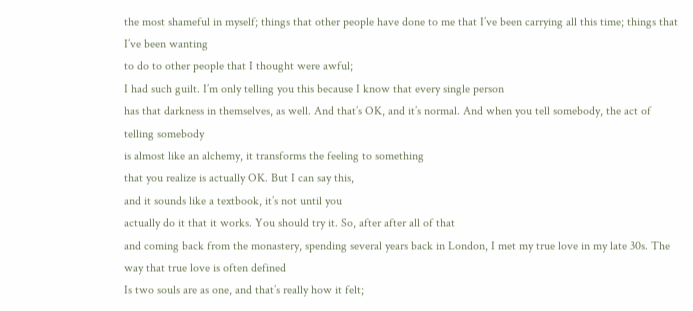the most shameful in myself; things that other people have done to me that I’ve been carrying all this time; things that I’ve been wanting
to do to other people that I thought were awful;
I had such guilt. I’m only telling you this because I know that every single person
has that darkness in themselves, as well. And that’s OK, and it’s normal. And when you tell somebody, the act of telling somebody
is almost like an alchemy, it transforms the feeling to something
that you realize is actually OK. But I can say this,
and it sounds like a textbook, it’s not until you
actually do it that it works. You should try it. So, after after all of that
and coming back from the monastery, spending several years back in London, I met my true love in my late 30s. The way that true love is often defined
Is two souls are as one, and that’s really how it felt;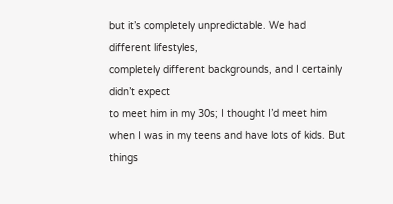but it’s completely unpredictable. We had different lifestyles,
completely different backgrounds, and I certainly didn’t expect
to meet him in my 30s; I thought I’d meet him
when I was in my teens and have lots of kids. But things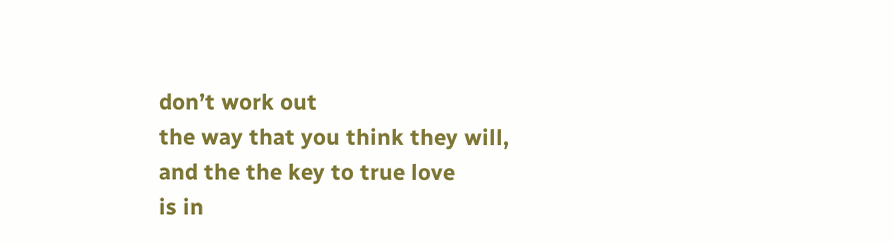don’t work out
the way that you think they will, and the the key to true love
is in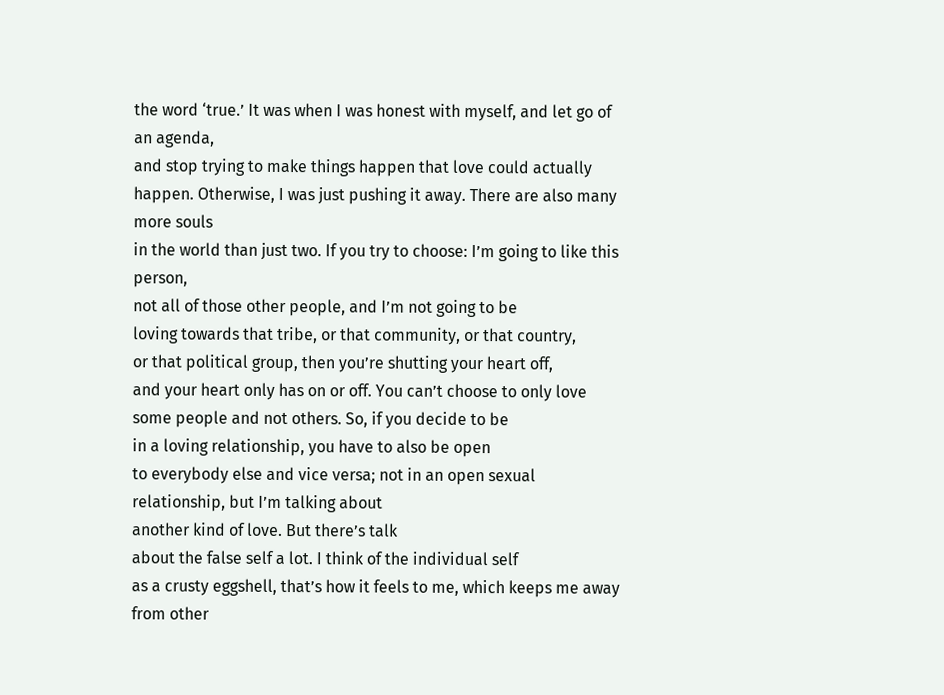the word ‘true.’ It was when I was honest with myself, and let go of an agenda,
and stop trying to make things happen that love could actually happen. Otherwise, I was just pushing it away. There are also many more souls
in the world than just two. If you try to choose: I’m going to like this person,
not all of those other people, and I’m not going to be
loving towards that tribe, or that community, or that country,
or that political group, then you’re shutting your heart off,
and your heart only has on or off. You can’t choose to only love
some people and not others. So, if you decide to be
in a loving relationship, you have to also be open
to everybody else and vice versa; not in an open sexual relationship, but I’m talking about
another kind of love. But there’s talk
about the false self a lot. I think of the individual self
as a crusty eggshell, that’s how it feels to me, which keeps me away
from other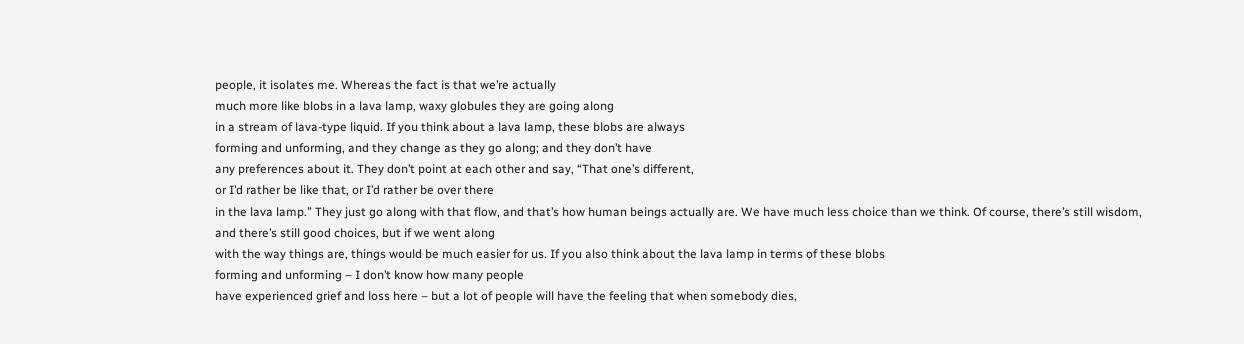people, it isolates me. Whereas the fact is that we’re actually
much more like blobs in a lava lamp, waxy globules they are going along
in a stream of lava-type liquid. If you think about a lava lamp, these blobs are always
forming and unforming, and they change as they go along; and they don’t have
any preferences about it. They don’t point at each other and say, “That one’s different,
or I’d rather be like that, or I’d rather be over there
in the lava lamp.” They just go along with that flow, and that’s how human beings actually are. We have much less choice than we think. Of course, there’s still wisdom,
and there’s still good choices, but if we went along
with the way things are, things would be much easier for us. If you also think about the lava lamp in terms of these blobs
forming and unforming – I don’t know how many people
have experienced grief and loss here – but a lot of people will have the feeling that when somebody dies,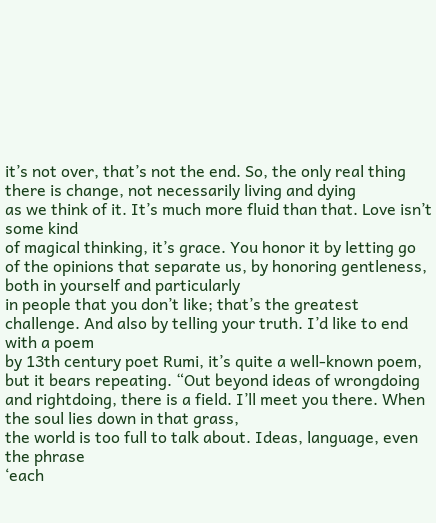it’s not over, that’s not the end. So, the only real thing there is change, not necessarily living and dying
as we think of it. It’s much more fluid than that. Love isn’t some kind
of magical thinking, it’s grace. You honor it by letting go
of the opinions that separate us, by honoring gentleness, both in yourself and particularly
in people that you don’t like; that’s the greatest challenge. And also by telling your truth. I’d like to end with a poem
by 13th century poet Rumi, it’s quite a well-known poem,
but it bears repeating. “Out beyond ideas of wrongdoing
and rightdoing, there is a field. I’ll meet you there. When the soul lies down in that grass,
the world is too full to talk about. Ideas, language, even the phrase
‘each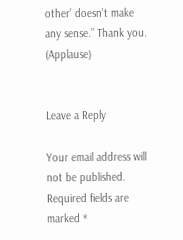other’ doesn’t make any sense.” Thank you. (Applause)


Leave a Reply

Your email address will not be published. Required fields are marked *